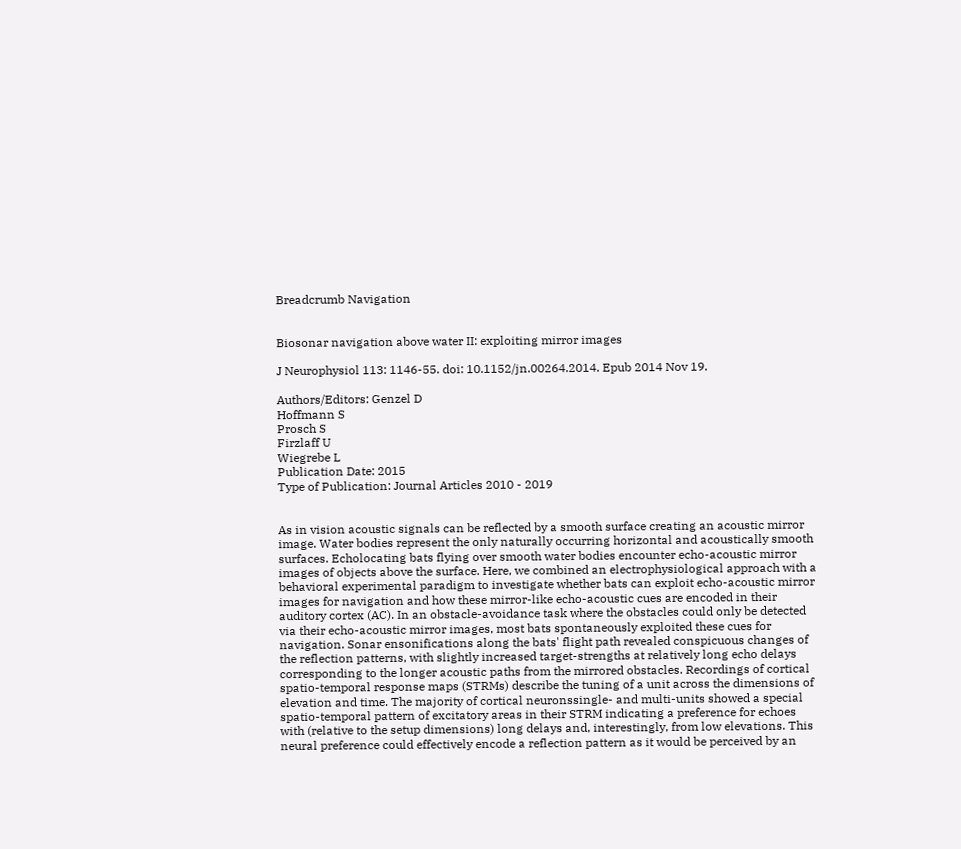Breadcrumb Navigation


Biosonar navigation above water II: exploiting mirror images

J Neurophysiol 113: 1146-55. doi: 10.1152/jn.00264.2014. Epub 2014 Nov 19.

Authors/Editors: Genzel D
Hoffmann S
Prosch S
Firzlaff U
Wiegrebe L
Publication Date: 2015
Type of Publication: Journal Articles 2010 - 2019


As in vision acoustic signals can be reflected by a smooth surface creating an acoustic mirror image. Water bodies represent the only naturally occurring horizontal and acoustically smooth surfaces. Echolocating bats flying over smooth water bodies encounter echo-acoustic mirror images of objects above the surface. Here, we combined an electrophysiological approach with a behavioral experimental paradigm to investigate whether bats can exploit echo-acoustic mirror images for navigation and how these mirror-like echo-acoustic cues are encoded in their auditory cortex (AC). In an obstacle-avoidance task where the obstacles could only be detected via their echo-acoustic mirror images, most bats spontaneously exploited these cues for navigation. Sonar ensonifications along the bats' flight path revealed conspicuous changes of the reflection patterns, with slightly increased target-strengths at relatively long echo delays corresponding to the longer acoustic paths from the mirrored obstacles. Recordings of cortical spatio-temporal response maps (STRMs) describe the tuning of a unit across the dimensions of elevation and time. The majority of cortical neuronssingle- and multi-units showed a special spatio-temporal pattern of excitatory areas in their STRM indicating a preference for echoes with (relative to the setup dimensions) long delays and, interestingly, from low elevations. This neural preference could effectively encode a reflection pattern as it would be perceived by an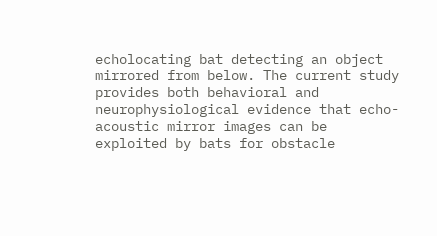echolocating bat detecting an object mirrored from below. The current study provides both behavioral and neurophysiological evidence that echo-acoustic mirror images can be exploited by bats for obstacle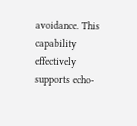avoidance. This capability effectively supports echo-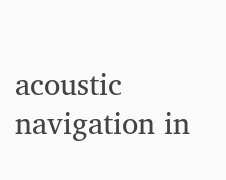acoustic navigation in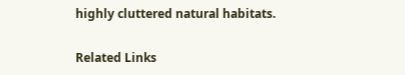highly cluttered natural habitats.

Related Links